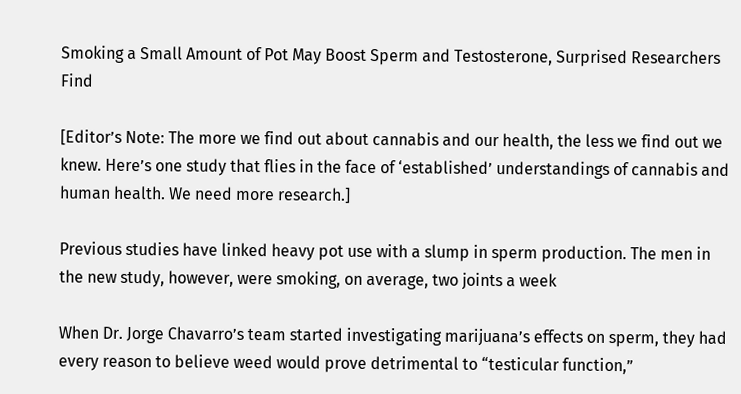Smoking a Small Amount of Pot May Boost Sperm and Testosterone, Surprised Researchers Find

[Editor’s Note: The more we find out about cannabis and our health, the less we find out we knew. Here’s one study that flies in the face of ‘established’ understandings of cannabis and human health. We need more research.]

Previous studies have linked heavy pot use with a slump in sperm production. The men in the new study, however, were smoking, on average, two joints a week

When Dr. Jorge Chavarro’s team started investigating marijuana’s effects on sperm, they had every reason to believe weed would prove detrimental to “testicular function,”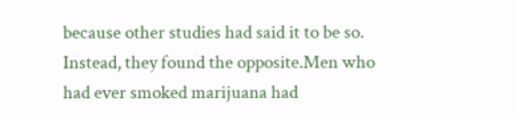because other studies had said it to be so. Instead, they found the opposite.Men who had ever smoked marijuana had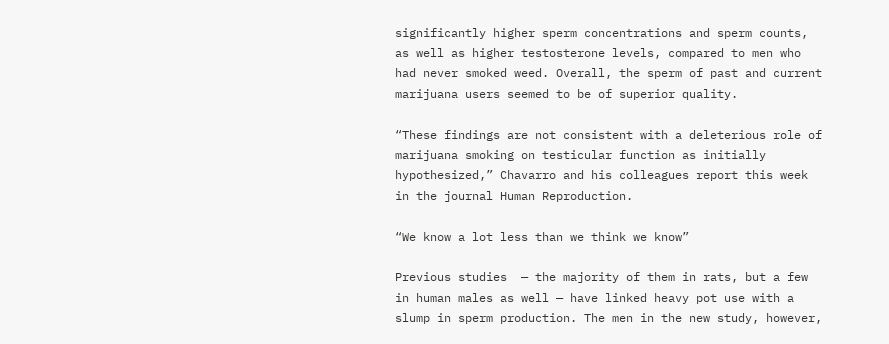significantly higher sperm concentrations and sperm counts, as well as higher testosterone levels, compared to men who had never smoked weed. Overall, the sperm of past and current marijuana users seemed to be of superior quality.

“These findings are not consistent with a deleterious role of marijuana smoking on testicular function as initially hypothesized,” Chavarro and his colleagues report this week in the journal Human Reproduction.

“We know a lot less than we think we know”

Previous studies  — the majority of them in rats, but a few in human males as well — have linked heavy pot use with a slump in sperm production. The men in the new study, however,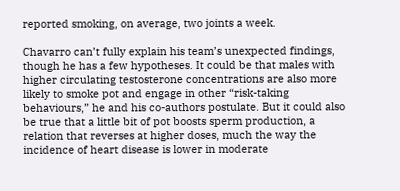reported smoking, on average, two joints a week.

Chavarro can’t fully explain his team’s unexpected findings, though he has a few hypotheses. It could be that males with higher circulating testosterone concentrations are also more likely to smoke pot and engage in other “risk-taking behaviours,” he and his co-authors postulate. But it could also be true that a little bit of pot boosts sperm production, a relation that reverses at higher doses, much the way the incidence of heart disease is lower in moderate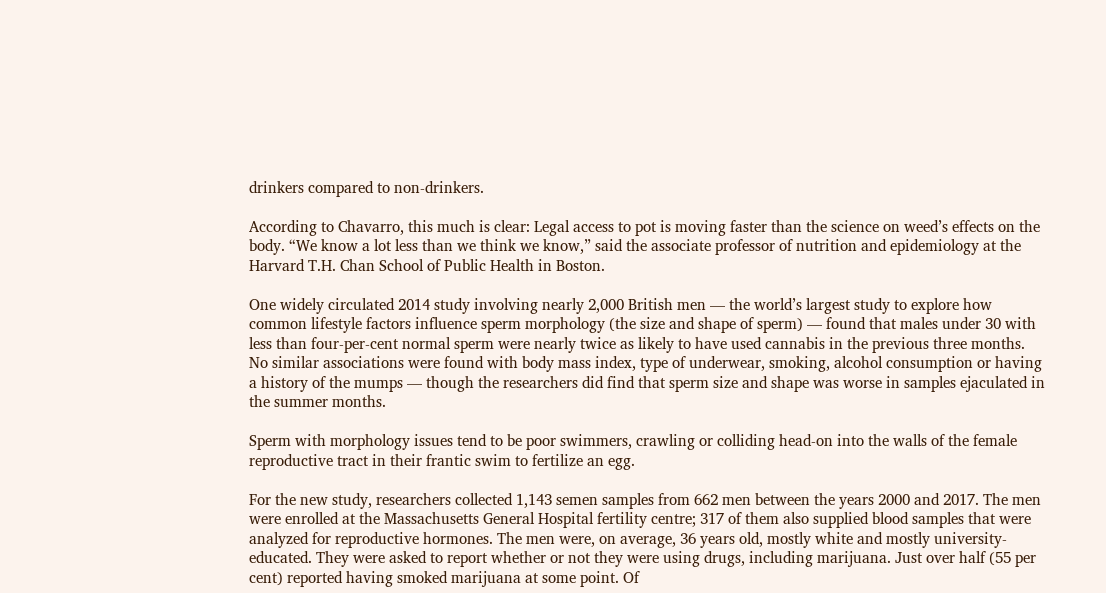drinkers compared to non-drinkers.

According to Chavarro, this much is clear: Legal access to pot is moving faster than the science on weed’s effects on the body. “We know a lot less than we think we know,” said the associate professor of nutrition and epidemiology at the Harvard T.H. Chan School of Public Health in Boston.

One widely circulated 2014 study involving nearly 2,000 British men — the world’s largest study to explore how common lifestyle factors influence sperm morphology (the size and shape of sperm) — found that males under 30 with less than four-per-cent normal sperm were nearly twice as likely to have used cannabis in the previous three months. No similar associations were found with body mass index, type of underwear, smoking, alcohol consumption or having a history of the mumps — though the researchers did find that sperm size and shape was worse in samples ejaculated in the summer months.

Sperm with morphology issues tend to be poor swimmers, crawling or colliding head-on into the walls of the female reproductive tract in their frantic swim to fertilize an egg.

For the new study, researchers collected 1,143 semen samples from 662 men between the years 2000 and 2017. The men were enrolled at the Massachusetts General Hospital fertility centre; 317 of them also supplied blood samples that were analyzed for reproductive hormones. The men were, on average, 36 years old, mostly white and mostly university-educated. They were asked to report whether or not they were using drugs, including marijuana. Just over half (55 per cent) reported having smoked marijuana at some point. Of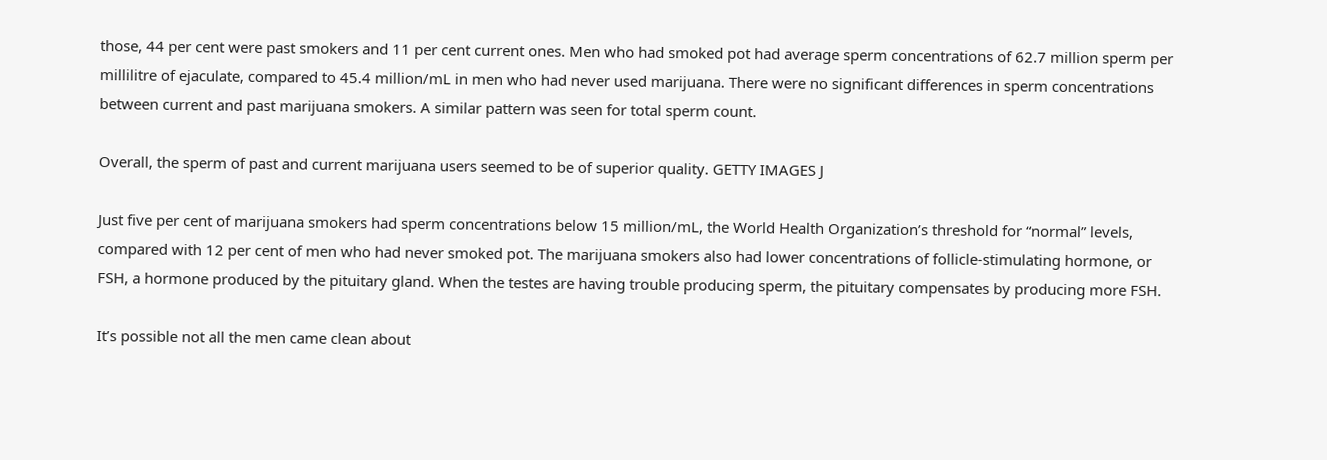those, 44 per cent were past smokers and 11 per cent current ones. Men who had smoked pot had average sperm concentrations of 62.7 million sperm per millilitre of ejaculate, compared to 45.4 million/mL in men who had never used marijuana. There were no significant differences in sperm concentrations between current and past marijuana smokers. A similar pattern was seen for total sperm count.

Overall, the sperm of past and current marijuana users seemed to be of superior quality. GETTY IMAGES J

Just five per cent of marijuana smokers had sperm concentrations below 15 million/mL, the World Health Organization’s threshold for “normal” levels, compared with 12 per cent of men who had never smoked pot. The marijuana smokers also had lower concentrations of follicle-stimulating hormone, or FSH, a hormone produced by the pituitary gland. When the testes are having trouble producing sperm, the pituitary compensates by producing more FSH.

It’s possible not all the men came clean about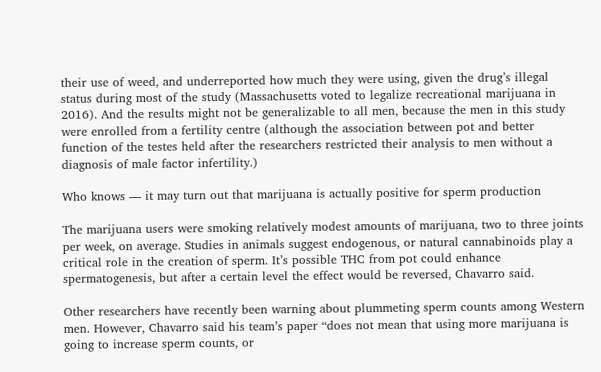their use of weed, and underreported how much they were using, given the drug’s illegal status during most of the study (Massachusetts voted to legalize recreational marijuana in 2016). And the results might not be generalizable to all men, because the men in this study were enrolled from a fertility centre (although the association between pot and better function of the testes held after the researchers restricted their analysis to men without a diagnosis of male factor infertility.)

Who knows — it may turn out that marijuana is actually positive for sperm production

The marijuana users were smoking relatively modest amounts of marijuana, two to three joints per week, on average. Studies in animals suggest endogenous, or natural cannabinoids play a critical role in the creation of sperm. It’s possible THC from pot could enhance spermatogenesis, but after a certain level the effect would be reversed, Chavarro said.

Other researchers have recently been warning about plummeting sperm counts among Western men. However, Chavarro said his team’s paper “does not mean that using more marijuana is going to increase sperm counts, or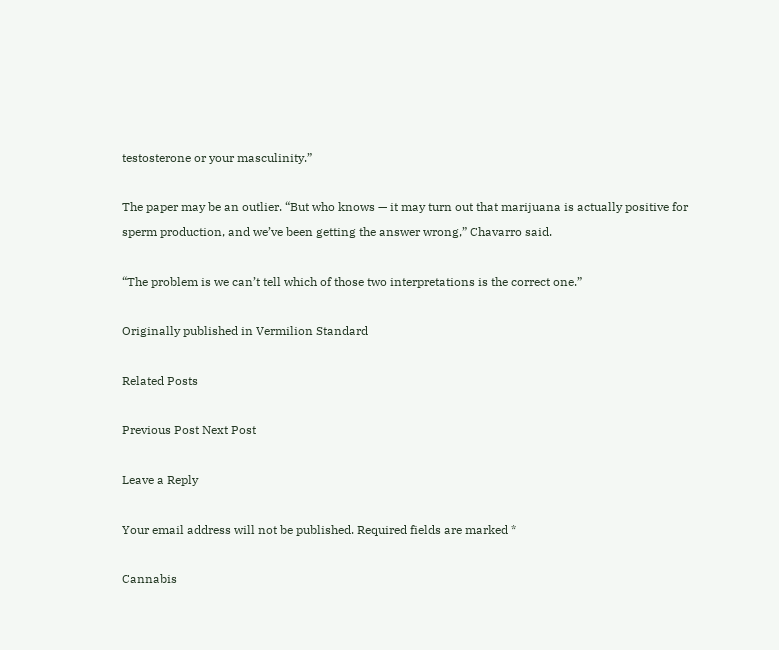testosterone or your masculinity.”

The paper may be an outlier. “But who knows — it may turn out that marijuana is actually positive for sperm production, and we’ve been getting the answer wrong,” Chavarro said.

“The problem is we can’t tell which of those two interpretations is the correct one.”

Originally published in Vermilion Standard

Related Posts

Previous Post Next Post

Leave a Reply

Your email address will not be published. Required fields are marked *

Cannabis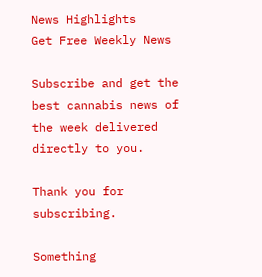News Highlights
Get Free Weekly News

Subscribe and get the best cannabis news of the week delivered directly to you.

Thank you for subscribing.

Something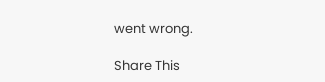went wrong.

Share This